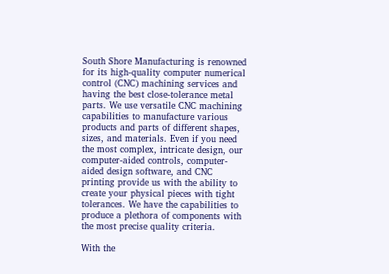South Shore Manufacturing is renowned for its high-quality computer numerical control (CNC) machining services and having the best close-tolerance metal parts. We use versatile CNC machining capabilities to manufacture various products and parts of different shapes, sizes, and materials. Even if you need the most complex, intricate design, our computer-aided controls, computer-aided design software, and CNC printing provide us with the ability to create your physical pieces with tight tolerances. We have the capabilities to produce a plethora of components with the most precise quality criteria.

With the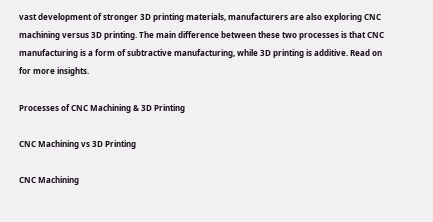vast development of stronger 3D printing materials, manufacturers are also exploring CNC machining versus 3D printing. The main difference between these two processes is that CNC manufacturing is a form of subtractive manufacturing, while 3D printing is additive. Read on for more insights.

Processes of CNC Machining & 3D Printing

CNC Machining vs 3D Printing

CNC Machining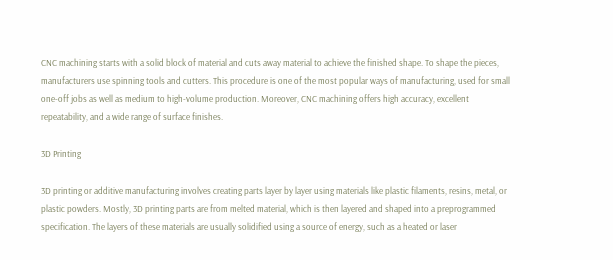CNC machining starts with a solid block of material and cuts away material to achieve the finished shape. To shape the pieces, manufacturers use spinning tools and cutters. This procedure is one of the most popular ways of manufacturing, used for small one-off jobs as well as medium to high-volume production. Moreover, CNC machining offers high accuracy, excellent repeatability, and a wide range of surface finishes.

3D Printing

3D printing or additive manufacturing involves creating parts layer by layer using materials like plastic filaments, resins, metal, or plastic powders. Mostly, 3D printing parts are from melted material, which is then layered and shaped into a preprogrammed specification. The layers of these materials are usually solidified using a source of energy, such as a heated or laser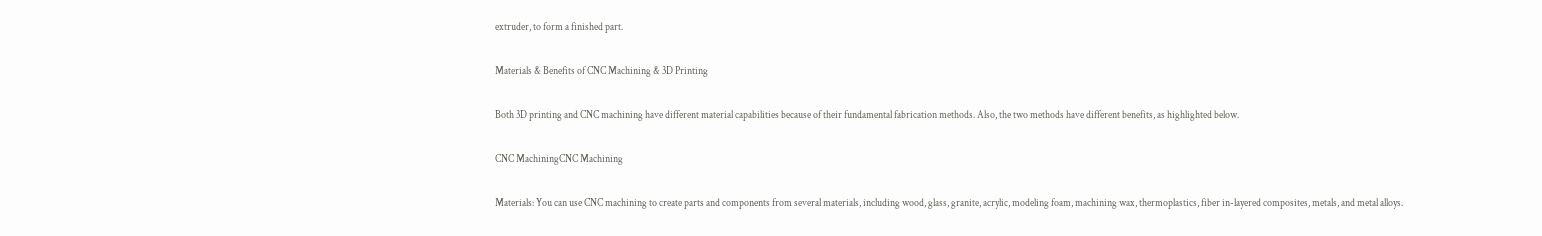extruder, to form a finished part.

Materials & Benefits of CNC Machining & 3D Printing

Both 3D printing and CNC machining have different material capabilities because of their fundamental fabrication methods. Also, the two methods have different benefits, as highlighted below.

CNC MachiningCNC Machining

Materials: You can use CNC machining to create parts and components from several materials, including wood, glass, granite, acrylic, modeling foam, machining wax, thermoplastics, fiber in-layered composites, metals, and metal alloys.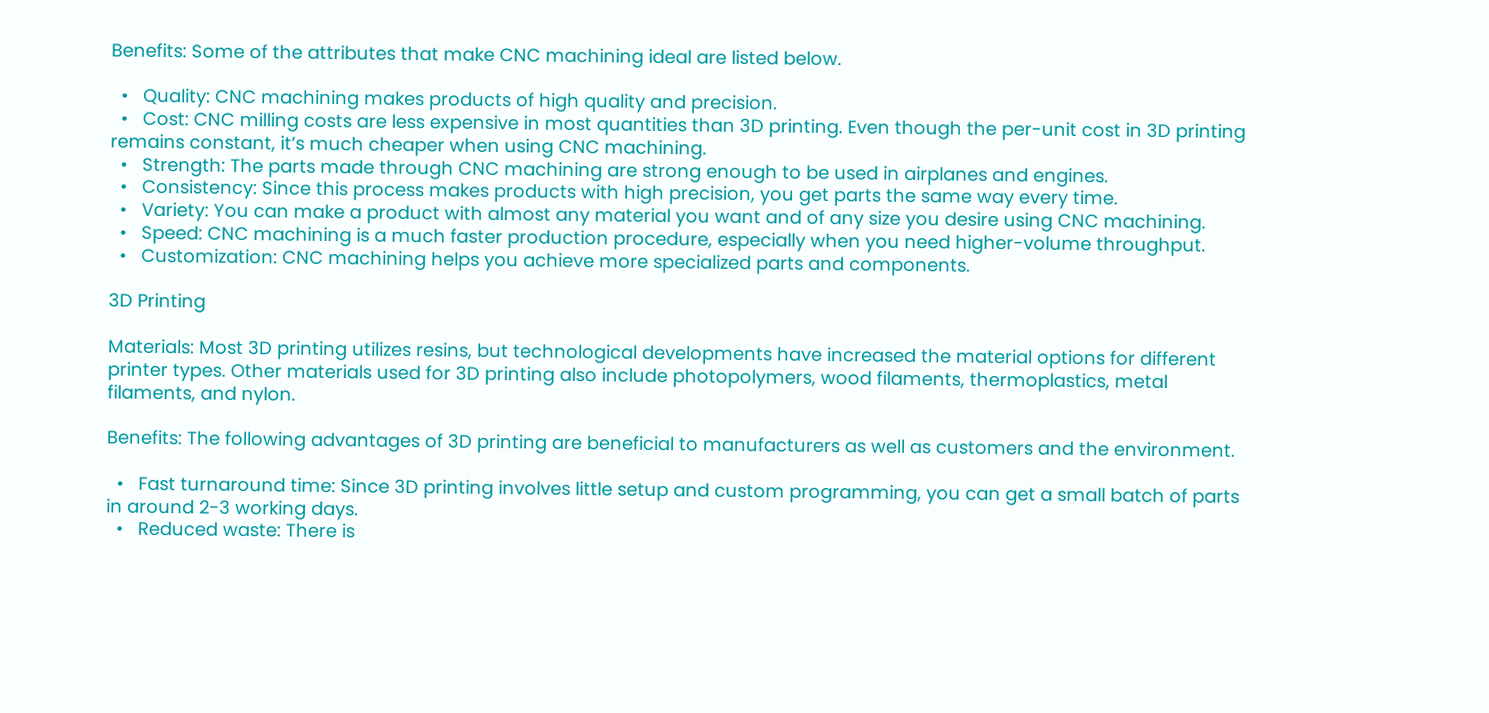Benefits: Some of the attributes that make CNC machining ideal are listed below.

  •   Quality: CNC machining makes products of high quality and precision.
  •   Cost: CNC milling costs are less expensive in most quantities than 3D printing. Even though the per-unit cost in 3D printing remains constant, it’s much cheaper when using CNC machining.
  •   Strength: The parts made through CNC machining are strong enough to be used in airplanes and engines.
  •   Consistency: Since this process makes products with high precision, you get parts the same way every time.
  •   Variety: You can make a product with almost any material you want and of any size you desire using CNC machining.
  •   Speed: CNC machining is a much faster production procedure, especially when you need higher-volume throughput.
  •   Customization: CNC machining helps you achieve more specialized parts and components.

3D Printing

Materials: Most 3D printing utilizes resins, but technological developments have increased the material options for different printer types. Other materials used for 3D printing also include photopolymers, wood filaments, thermoplastics, metal filaments, and nylon.

Benefits: The following advantages of 3D printing are beneficial to manufacturers as well as customers and the environment.

  •   Fast turnaround time: Since 3D printing involves little setup and custom programming, you can get a small batch of parts in around 2-3 working days.
  •   Reduced waste: There is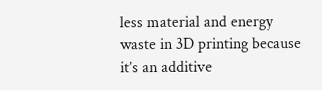less material and energy waste in 3D printing because it’s an additive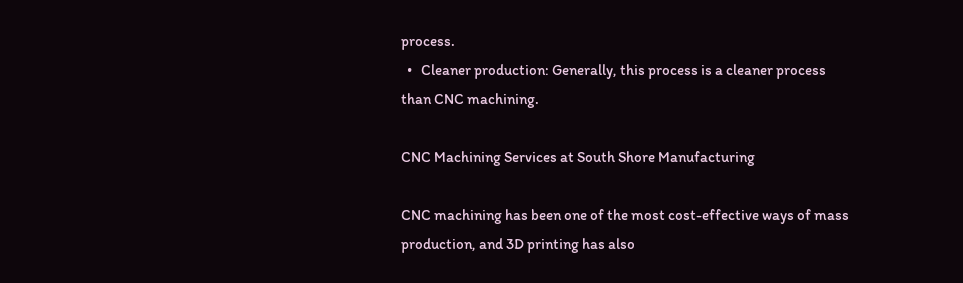process.
  •   Cleaner production: Generally, this process is a cleaner process than CNC machining.

CNC Machining Services at South Shore Manufacturing

CNC machining has been one of the most cost-effective ways of mass production, and 3D printing has also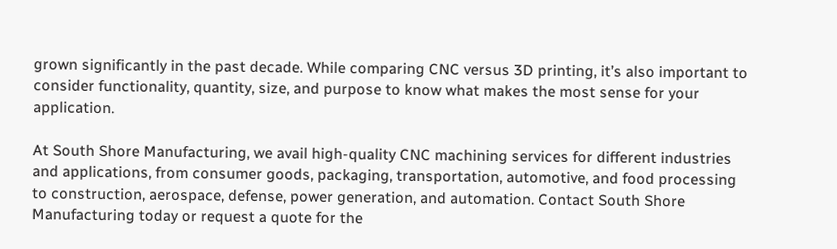grown significantly in the past decade. While comparing CNC versus 3D printing, it’s also important to consider functionality, quantity, size, and purpose to know what makes the most sense for your application.

At South Shore Manufacturing, we avail high-quality CNC machining services for different industries and applications, from consumer goods, packaging, transportation, automotive, and food processing to construction, aerospace, defense, power generation, and automation. Contact South Shore Manufacturing today or request a quote for the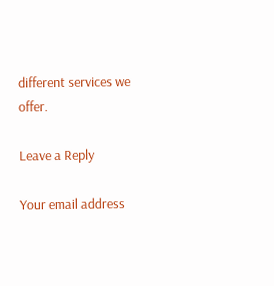different services we offer.

Leave a Reply

Your email address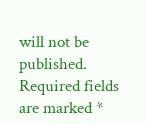will not be published. Required fields are marked *